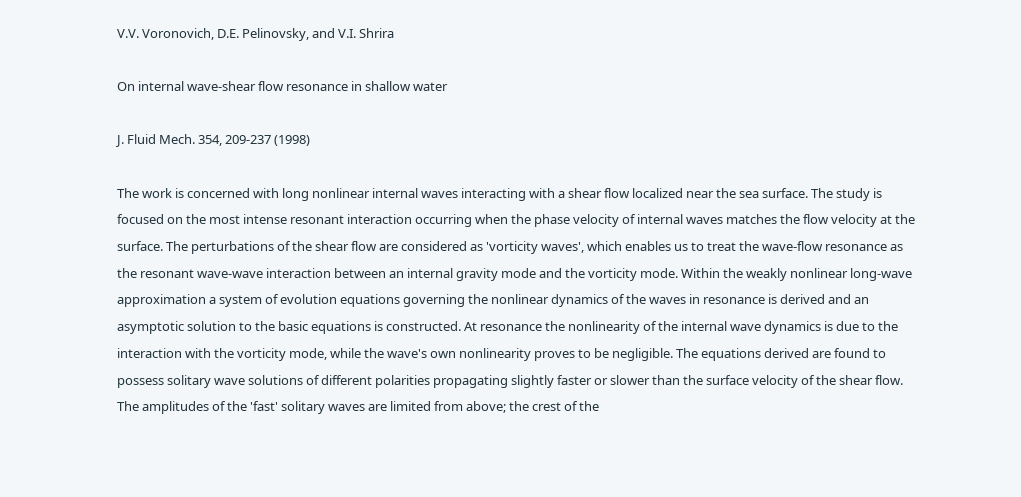V.V. Voronovich, D.E. Pelinovsky, and V.I. Shrira

On internal wave-shear flow resonance in shallow water

J. Fluid Mech. 354, 209-237 (1998)

The work is concerned with long nonlinear internal waves interacting with a shear flow localized near the sea surface. The study is focused on the most intense resonant interaction occurring when the phase velocity of internal waves matches the flow velocity at the surface. The perturbations of the shear flow are considered as 'vorticity waves', which enables us to treat the wave-flow resonance as the resonant wave-wave interaction between an internal gravity mode and the vorticity mode. Within the weakly nonlinear long-wave approximation a system of evolution equations governing the nonlinear dynamics of the waves in resonance is derived and an asymptotic solution to the basic equations is constructed. At resonance the nonlinearity of the internal wave dynamics is due to the interaction with the vorticity mode, while the wave's own nonlinearity proves to be negligible. The equations derived are found to possess solitary wave solutions of different polarities propagating slightly faster or slower than the surface velocity of the shear flow. The amplitudes of the 'fast' solitary waves are limited from above; the crest of the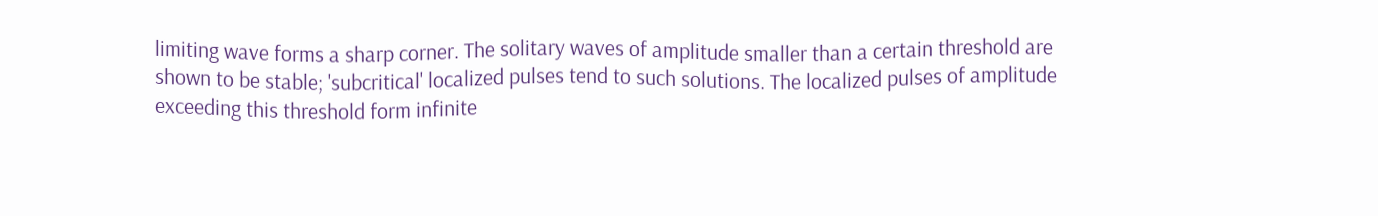limiting wave forms a sharp corner. The solitary waves of amplitude smaller than a certain threshold are shown to be stable; 'subcritical' localized pulses tend to such solutions. The localized pulses of amplitude exceeding this threshold form infinite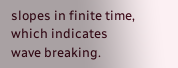slopes in finite time, which indicates wave breaking.